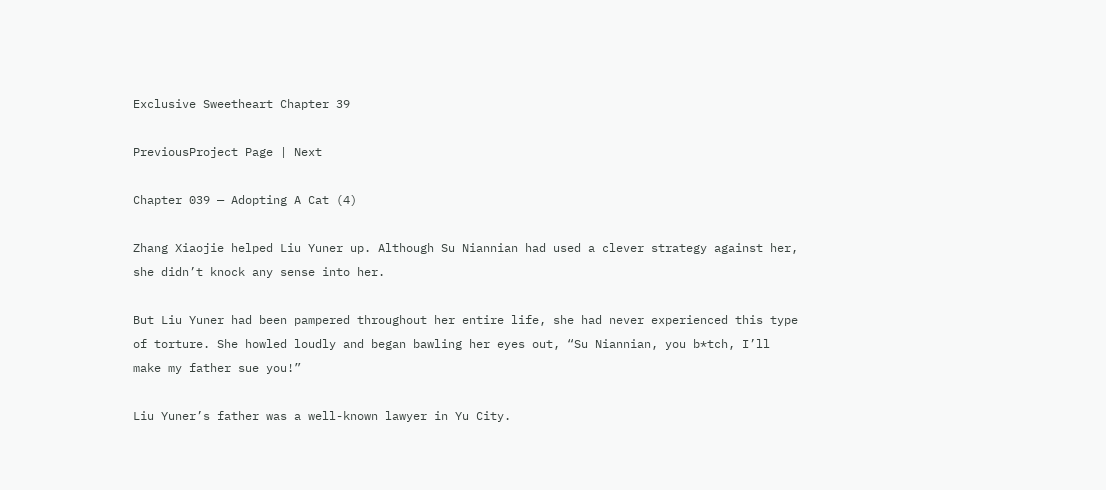Exclusive Sweetheart Chapter 39

PreviousProject Page | Next

Chapter 039 — Adopting A Cat (4)

Zhang Xiaojie helped Liu Yuner up. Although Su Niannian had used a clever strategy against her, she didn’t knock any sense into her.

But Liu Yuner had been pampered throughout her entire life, she had never experienced this type of torture. She howled loudly and began bawling her eyes out, “Su Niannian, you b*tch, I’ll make my father sue you!”

Liu Yuner’s father was a well-known lawyer in Yu City.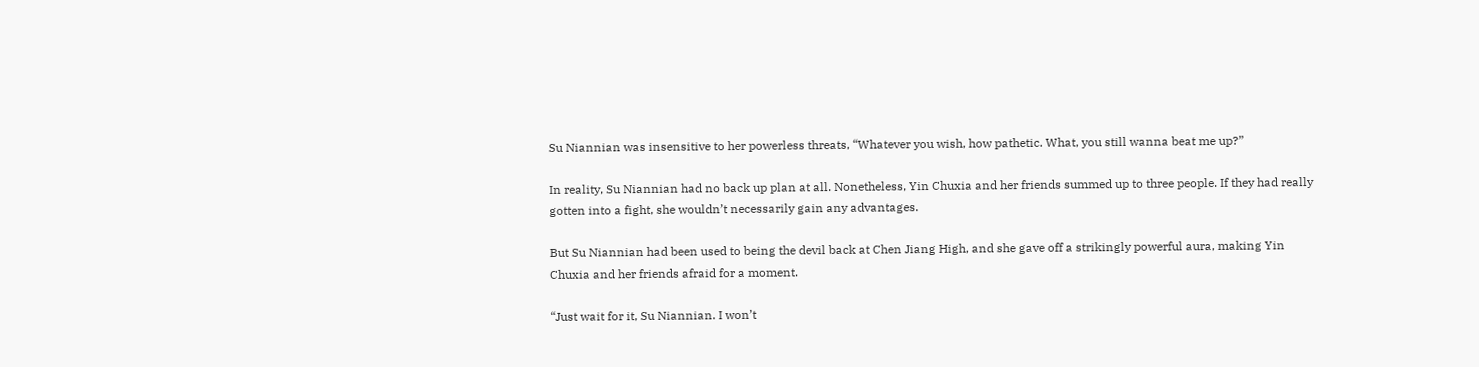Su Niannian was insensitive to her powerless threats, “Whatever you wish, how pathetic. What, you still wanna beat me up?”

In reality, Su Niannian had no back up plan at all. Nonetheless, Yin Chuxia and her friends summed up to three people. If they had really gotten into a fight, she wouldn’t necessarily gain any advantages.

But Su Niannian had been used to being the devil back at Chen Jiang High, and she gave off a strikingly powerful aura, making Yin Chuxia and her friends afraid for a moment.

“Just wait for it, Su Niannian. I won’t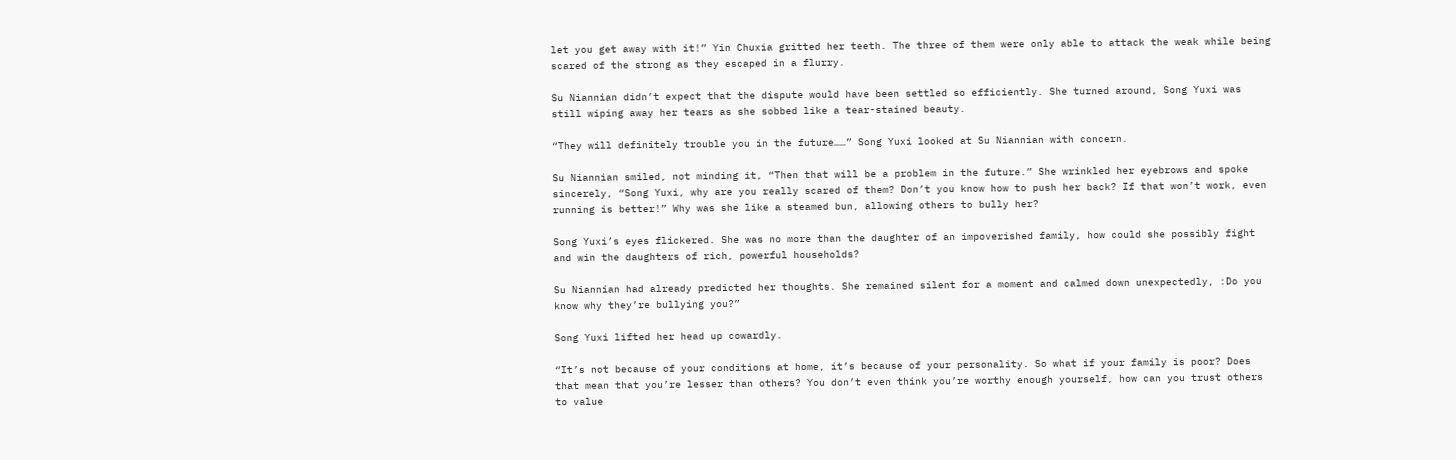let you get away with it!” Yin Chuxia gritted her teeth. The three of them were only able to attack the weak while being scared of the strong as they escaped in a flurry.

Su Niannian didn’t expect that the dispute would have been settled so efficiently. She turned around, Song Yuxi was still wiping away her tears as she sobbed like a tear-stained beauty.

“They will definitely trouble you in the future……” Song Yuxi looked at Su Niannian with concern.

Su Niannian smiled, not minding it, “Then that will be a problem in the future.” She wrinkled her eyebrows and spoke sincerely, “Song Yuxi, why are you really scared of them? Don’t you know how to push her back? If that won’t work, even running is better!” Why was she like a steamed bun, allowing others to bully her?

Song Yuxi’s eyes flickered. She was no more than the daughter of an impoverished family, how could she possibly fight and win the daughters of rich, powerful households?

Su Niannian had already predicted her thoughts. She remained silent for a moment and calmed down unexpectedly, :Do you know why they’re bullying you?”

Song Yuxi lifted her head up cowardly.

“It’s not because of your conditions at home, it’s because of your personality. So what if your family is poor? Does that mean that you’re lesser than others? You don’t even think you’re worthy enough yourself, how can you trust others to value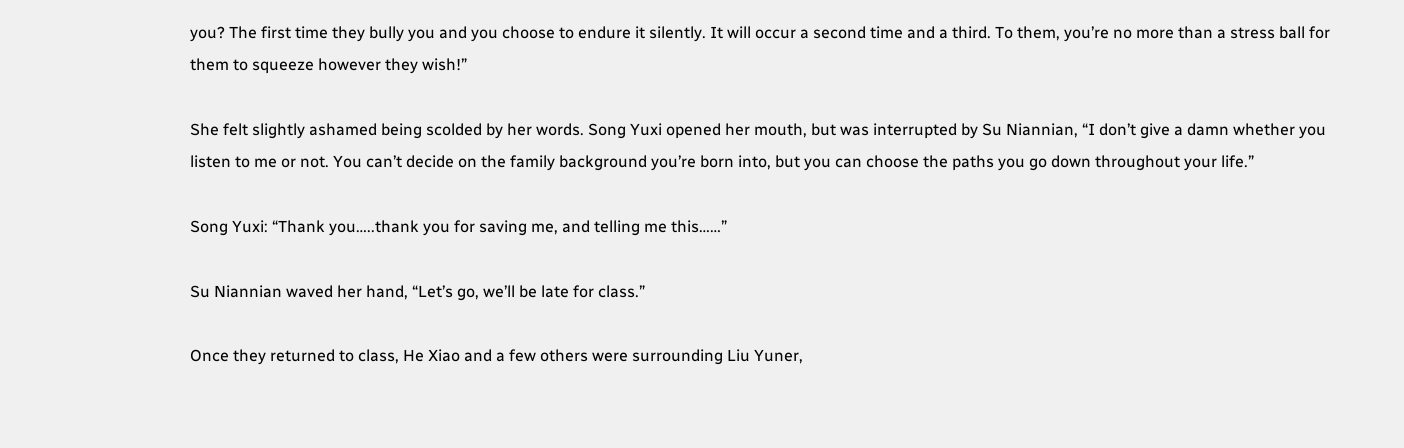you? The first time they bully you and you choose to endure it silently. It will occur a second time and a third. To them, you’re no more than a stress ball for them to squeeze however they wish!”

She felt slightly ashamed being scolded by her words. Song Yuxi opened her mouth, but was interrupted by Su Niannian, “I don’t give a damn whether you listen to me or not. You can’t decide on the family background you’re born into, but you can choose the paths you go down throughout your life.”

Song Yuxi: “Thank you…..thank you for saving me, and telling me this……”

Su Niannian waved her hand, “Let’s go, we’ll be late for class.”

Once they returned to class, He Xiao and a few others were surrounding Liu Yuner,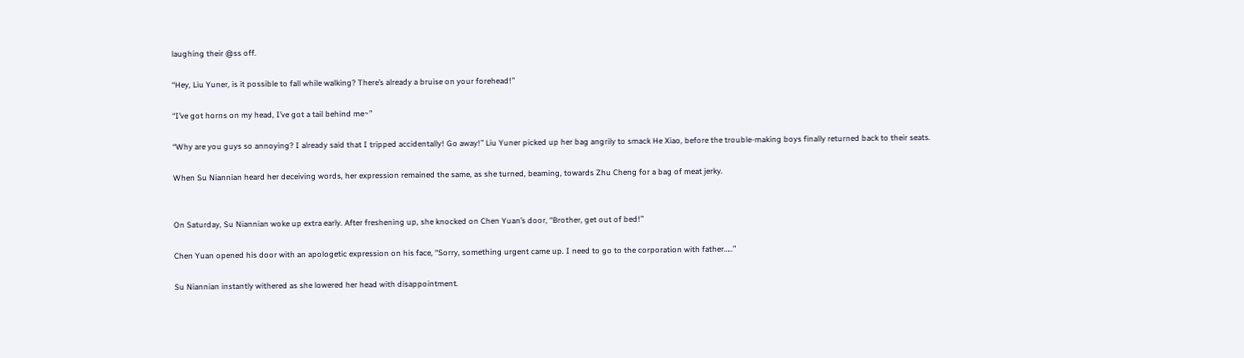laughing their @ss off.

“Hey, Liu Yuner, is it possible to fall while walking? There’s already a bruise on your forehead!”

“I’ve got horns on my head, I’ve got a tail behind me~”

“Why are you guys so annoying? I already said that I tripped accidentally! Go away!” Liu Yuner picked up her bag angrily to smack He Xiao, before the trouble-making boys finally returned back to their seats.

When Su Niannian heard her deceiving words, her expression remained the same, as she turned, beaming, towards Zhu Cheng for a bag of meat jerky.


On Saturday, Su Niannian woke up extra early. After freshening up, she knocked on Chen Yuan’s door, “Brother, get out of bed!”

Chen Yuan opened his door with an apologetic expression on his face, “Sorry, something urgent came up. I need to go to the corporation with father…..”

Su Niannian instantly withered as she lowered her head with disappointment.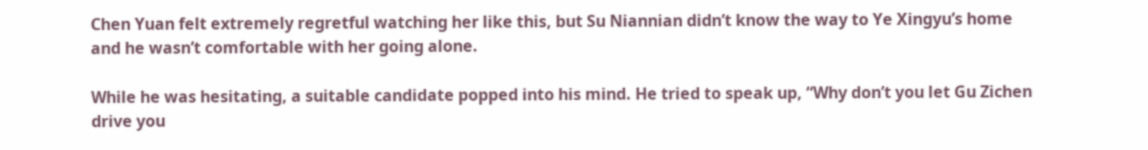Chen Yuan felt extremely regretful watching her like this, but Su Niannian didn’t know the way to Ye Xingyu’s home and he wasn’t comfortable with her going alone.

While he was hesitating, a suitable candidate popped into his mind. He tried to speak up, “Why don’t you let Gu Zichen drive you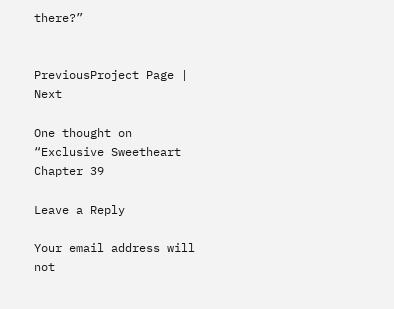there?”


PreviousProject Page | Next

One thought on “Exclusive Sweetheart Chapter 39

Leave a Reply

Your email address will not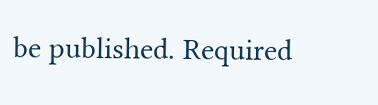be published. Required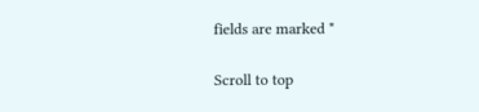fields are marked *

Scroll to top